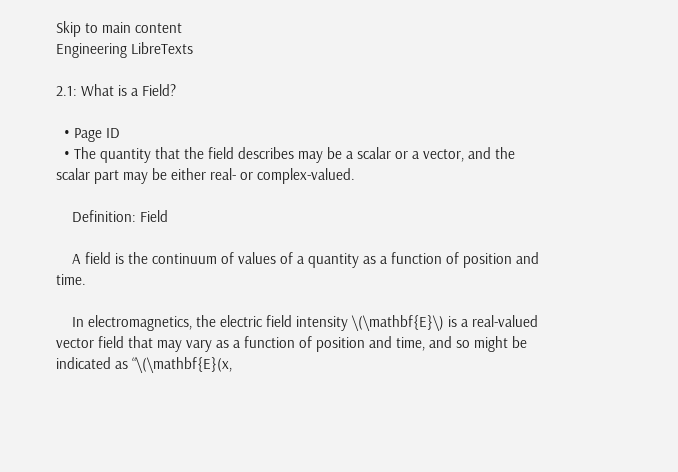Skip to main content
Engineering LibreTexts

2.1: What is a Field?

  • Page ID
  • The quantity that the field describes may be a scalar or a vector, and the scalar part may be either real- or complex-valued.

    Definition: Field

    A field is the continuum of values of a quantity as a function of position and time.

    In electromagnetics, the electric field intensity \(\mathbf{E}\) is a real-valued vector field that may vary as a function of position and time, and so might be indicated as “\(\mathbf{E}(x,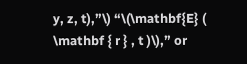y, z, t),”\) “\(\mathbf{E} ( \mathbf { r } , t )\),” or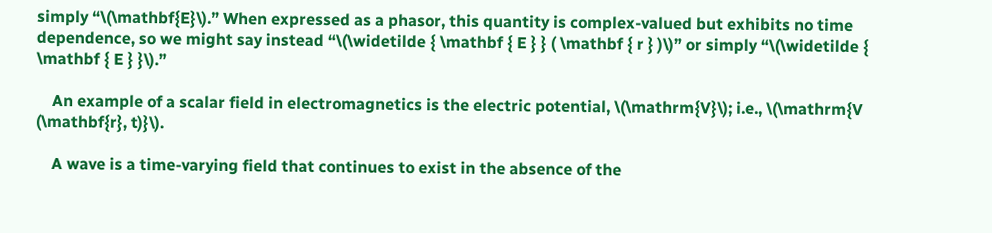simply “\(\mathbf{E}\).” When expressed as a phasor, this quantity is complex-valued but exhibits no time dependence, so we might say instead “\(\widetilde { \mathbf { E } } ( \mathbf { r } )\)” or simply “\(\widetilde { \mathbf { E } }\).”

    An example of a scalar field in electromagnetics is the electric potential, \(\mathrm{V}\); i.e., \(\mathrm{V (\mathbf{r}, t)}\).

    A wave is a time-varying field that continues to exist in the absence of the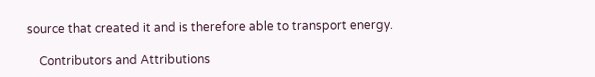source that created it and is therefore able to transport energy.

    Contributors and Attributions